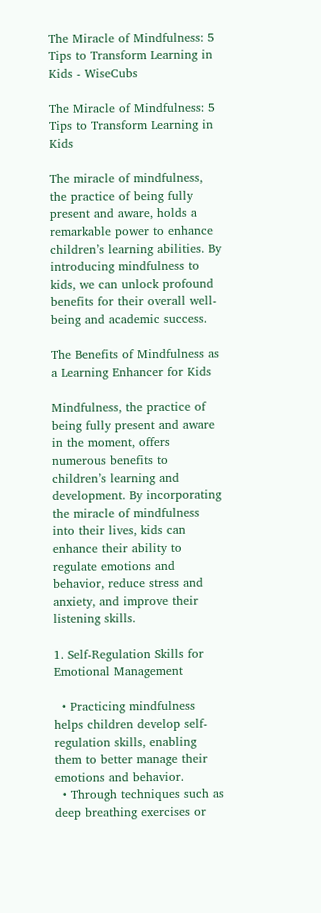The Miracle of Mindfulness: 5 Tips to Transform Learning in Kids - WiseCubs

The Miracle of Mindfulness: 5 Tips to Transform Learning in Kids

The miracle of mindfulness, the practice of being fully present and aware, holds a remarkable power to enhance children’s learning abilities. By introducing mindfulness to kids, we can unlock profound benefits for their overall well-being and academic success.

The Benefits of Mindfulness as a Learning Enhancer for Kids

Mindfulness, the practice of being fully present and aware in the moment, offers numerous benefits to children’s learning and development. By incorporating the miracle of mindfulness into their lives, kids can enhance their ability to regulate emotions and behavior, reduce stress and anxiety, and improve their listening skills.

1. Self-Regulation Skills for Emotional Management

  • Practicing mindfulness helps children develop self-regulation skills, enabling them to better manage their emotions and behavior.
  • Through techniques such as deep breathing exercises or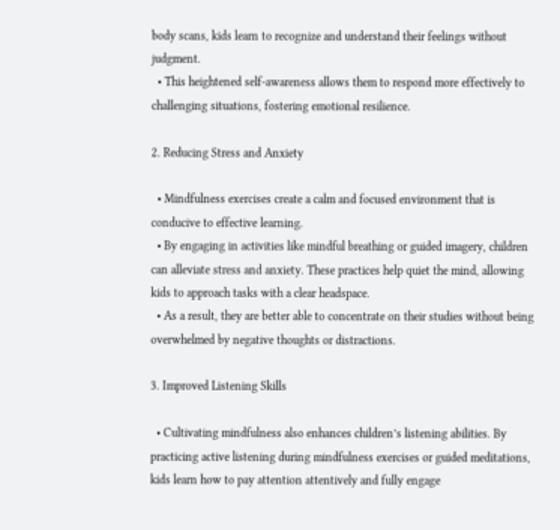body scans, kids learn to recognize and understand their feelings without judgment.
  • This heightened self-awareness allows them to respond more effectively to challenging situations, fostering emotional resilience.

2. Reducing Stress and Anxiety

  • Mindfulness exercises create a calm and focused environment that is conducive to effective learning.
  • By engaging in activities like mindful breathing or guided imagery, children can alleviate stress and anxiety. These practices help quiet the mind, allowing kids to approach tasks with a clear headspace.
  • As a result, they are better able to concentrate on their studies without being overwhelmed by negative thoughts or distractions.

3. Improved Listening Skills

  • Cultivating mindfulness also enhances children’s listening abilities. By practicing active listening during mindfulness exercises or guided meditations, kids learn how to pay attention attentively and fully engage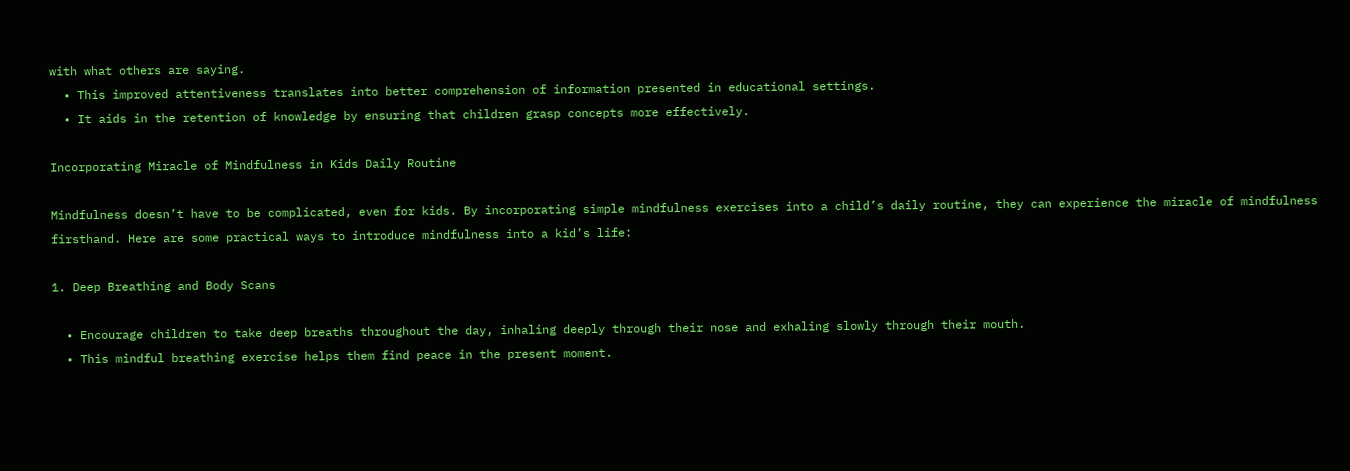with what others are saying.
  • This improved attentiveness translates into better comprehension of information presented in educational settings.
  • It aids in the retention of knowledge by ensuring that children grasp concepts more effectively.

Incorporating Miracle of Mindfulness in Kids Daily Routine

Mindfulness doesn’t have to be complicated, even for kids. By incorporating simple mindfulness exercises into a child’s daily routine, they can experience the miracle of mindfulness firsthand. Here are some practical ways to introduce mindfulness into a kid’s life:

1. Deep Breathing and Body Scans

  • Encourage children to take deep breaths throughout the day, inhaling deeply through their nose and exhaling slowly through their mouth.
  • This mindful breathing exercise helps them find peace in the present moment.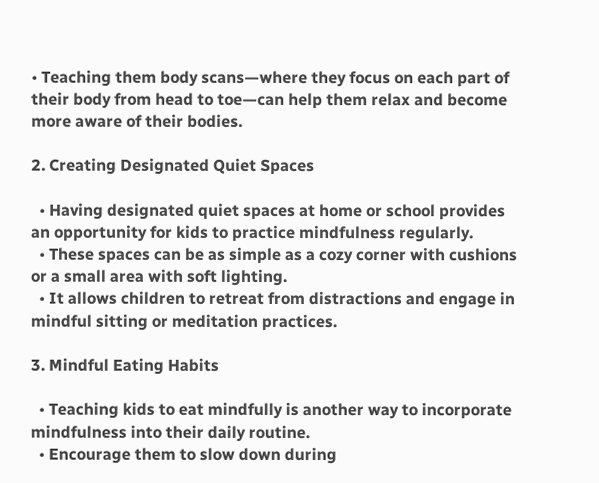• Teaching them body scans—where they focus on each part of their body from head to toe—can help them relax and become more aware of their bodies.

2. Creating Designated Quiet Spaces

  • Having designated quiet spaces at home or school provides an opportunity for kids to practice mindfulness regularly.
  • These spaces can be as simple as a cozy corner with cushions or a small area with soft lighting.
  • It allows children to retreat from distractions and engage in mindful sitting or meditation practices.

3. Mindful Eating Habits

  • Teaching kids to eat mindfully is another way to incorporate mindfulness into their daily routine.
  • Encourage them to slow down during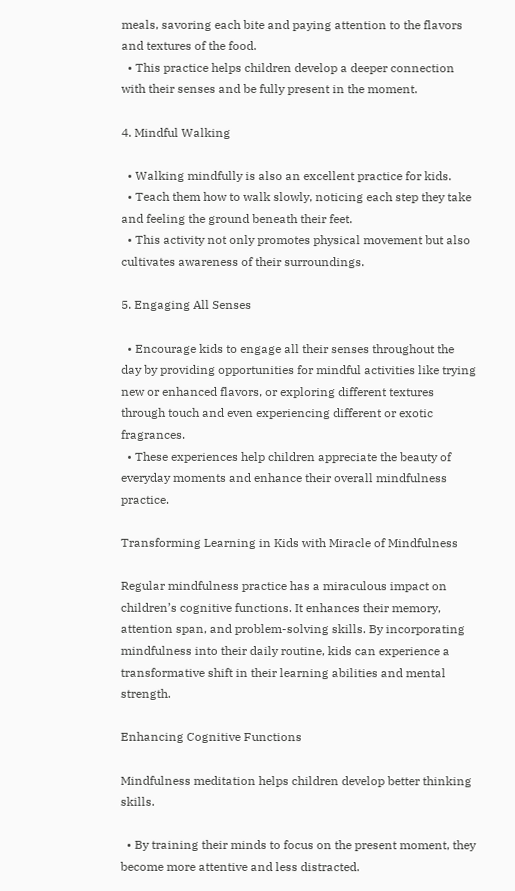meals, savoring each bite and paying attention to the flavors and textures of the food.
  • This practice helps children develop a deeper connection with their senses and be fully present in the moment.

4. Mindful Walking

  • Walking mindfully is also an excellent practice for kids.
  • Teach them how to walk slowly, noticing each step they take and feeling the ground beneath their feet.
  • This activity not only promotes physical movement but also cultivates awareness of their surroundings.

5. Engaging All Senses

  • Encourage kids to engage all their senses throughout the day by providing opportunities for mindful activities like trying new or enhanced flavors, or exploring different textures through touch and even experiencing different or exotic fragrances.
  • These experiences help children appreciate the beauty of everyday moments and enhance their overall mindfulness practice.

Transforming Learning in Kids with Miracle of Mindfulness

Regular mindfulness practice has a miraculous impact on children’s cognitive functions. It enhances their memory, attention span, and problem-solving skills. By incorporating mindfulness into their daily routine, kids can experience a transformative shift in their learning abilities and mental strength.

Enhancing Cognitive Functions

Mindfulness meditation helps children develop better thinking skills.

  • By training their minds to focus on the present moment, they become more attentive and less distracted.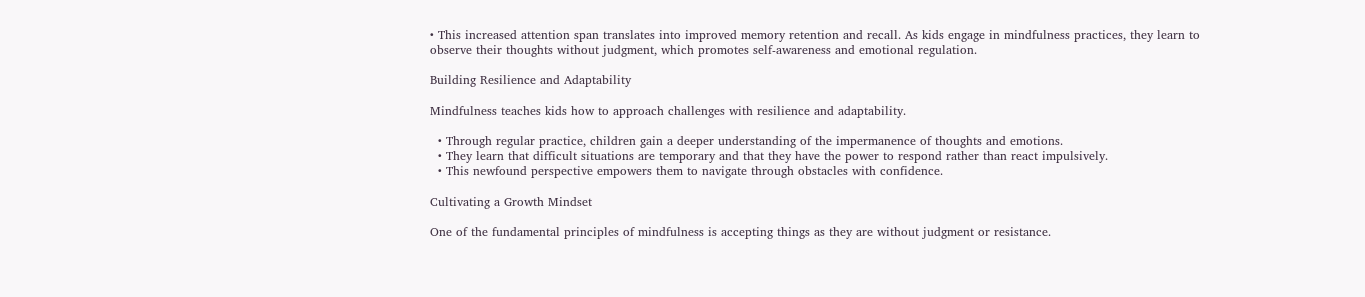• This increased attention span translates into improved memory retention and recall. As kids engage in mindfulness practices, they learn to observe their thoughts without judgment, which promotes self-awareness and emotional regulation.

Building Resilience and Adaptability

Mindfulness teaches kids how to approach challenges with resilience and adaptability.

  • Through regular practice, children gain a deeper understanding of the impermanence of thoughts and emotions.
  • They learn that difficult situations are temporary and that they have the power to respond rather than react impulsively.
  • This newfound perspective empowers them to navigate through obstacles with confidence.

Cultivating a Growth Mindset

One of the fundamental principles of mindfulness is accepting things as they are without judgment or resistance.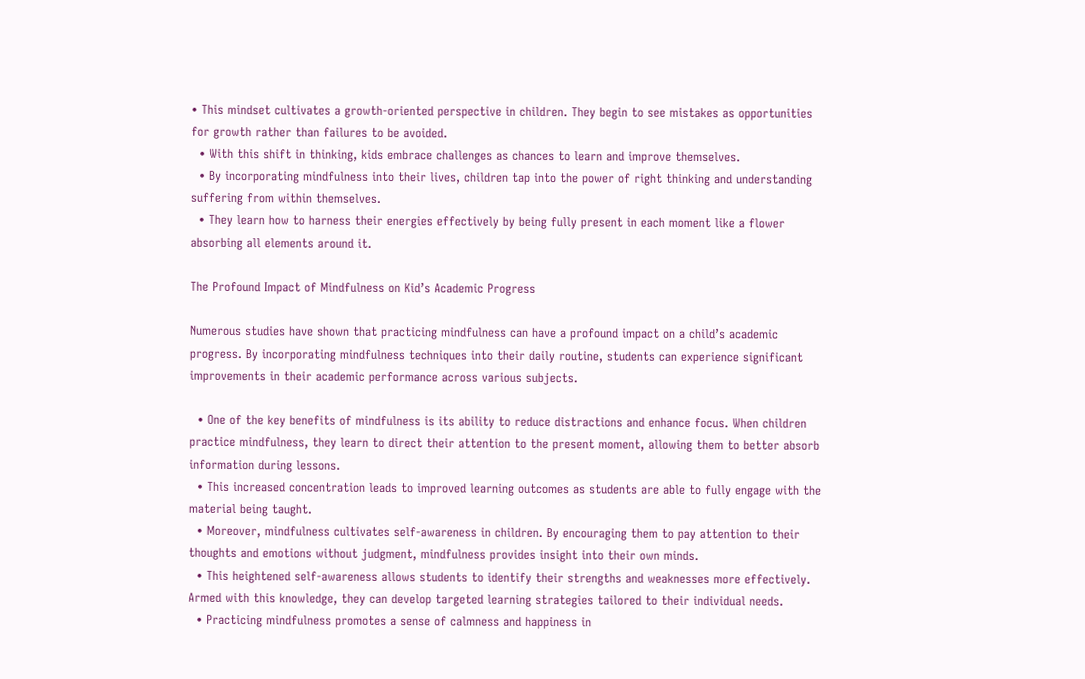• This mindset cultivates a growth-oriented perspective in children. They begin to see mistakes as opportunities for growth rather than failures to be avoided.
  • With this shift in thinking, kids embrace challenges as chances to learn and improve themselves.
  • By incorporating mindfulness into their lives, children tap into the power of right thinking and understanding suffering from within themselves.
  • They learn how to harness their energies effectively by being fully present in each moment like a flower absorbing all elements around it.

The Profound Impact of Mindfulness on Kid’s Academic Progress

Numerous studies have shown that practicing mindfulness can have a profound impact on a child’s academic progress. By incorporating mindfulness techniques into their daily routine, students can experience significant improvements in their academic performance across various subjects.

  • One of the key benefits of mindfulness is its ability to reduce distractions and enhance focus. When children practice mindfulness, they learn to direct their attention to the present moment, allowing them to better absorb information during lessons.
  • This increased concentration leads to improved learning outcomes as students are able to fully engage with the material being taught.
  • Moreover, mindfulness cultivates self-awareness in children. By encouraging them to pay attention to their thoughts and emotions without judgment, mindfulness provides insight into their own minds.
  • This heightened self-awareness allows students to identify their strengths and weaknesses more effectively. Armed with this knowledge, they can develop targeted learning strategies tailored to their individual needs.
  • Practicing mindfulness promotes a sense of calmness and happiness in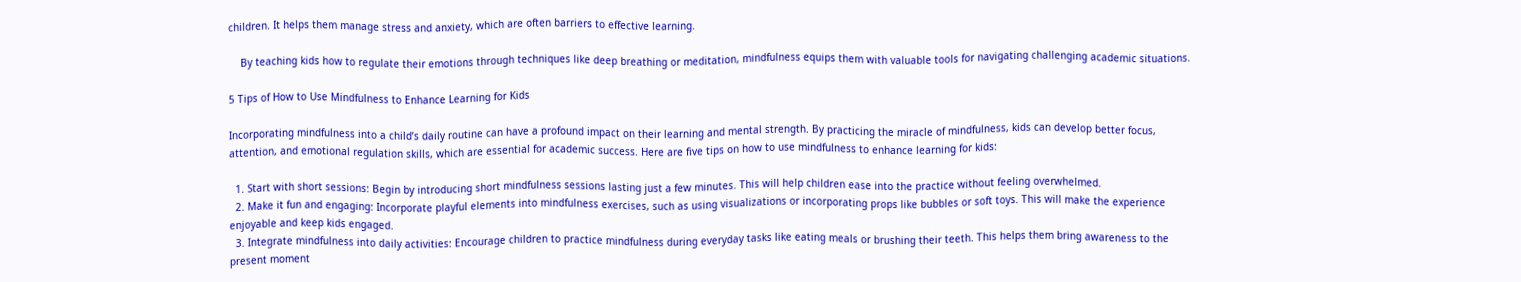children. It helps them manage stress and anxiety, which are often barriers to effective learning.

    By teaching kids how to regulate their emotions through techniques like deep breathing or meditation, mindfulness equips them with valuable tools for navigating challenging academic situations.

5 Tips of How to Use Mindfulness to Enhance Learning for Kids

Incorporating mindfulness into a child’s daily routine can have a profound impact on their learning and mental strength. By practicing the miracle of mindfulness, kids can develop better focus, attention, and emotional regulation skills, which are essential for academic success. Here are five tips on how to use mindfulness to enhance learning for kids:

  1. Start with short sessions: Begin by introducing short mindfulness sessions lasting just a few minutes. This will help children ease into the practice without feeling overwhelmed.
  2. Make it fun and engaging: Incorporate playful elements into mindfulness exercises, such as using visualizations or incorporating props like bubbles or soft toys. This will make the experience enjoyable and keep kids engaged.
  3. Integrate mindfulness into daily activities: Encourage children to practice mindfulness during everyday tasks like eating meals or brushing their teeth. This helps them bring awareness to the present moment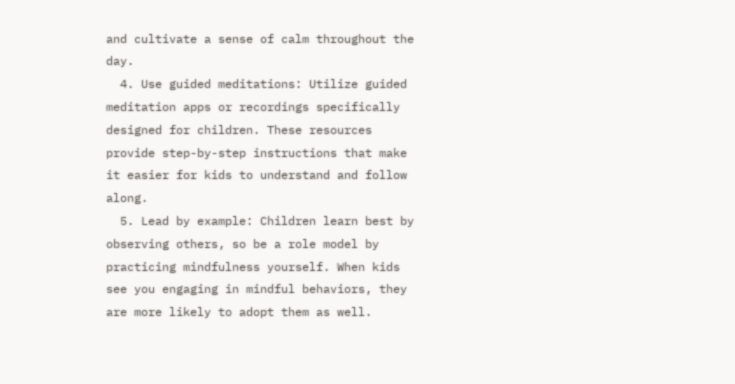and cultivate a sense of calm throughout the day.
  4. Use guided meditations: Utilize guided meditation apps or recordings specifically designed for children. These resources provide step-by-step instructions that make it easier for kids to understand and follow along.
  5. Lead by example: Children learn best by observing others, so be a role model by practicing mindfulness yourself. When kids see you engaging in mindful behaviors, they are more likely to adopt them as well.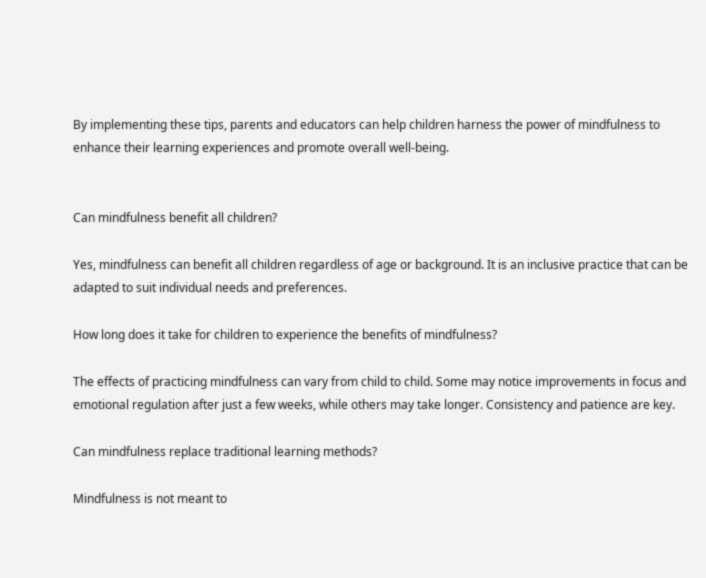By implementing these tips, parents and educators can help children harness the power of mindfulness to enhance their learning experiences and promote overall well-being.


Can mindfulness benefit all children?

Yes, mindfulness can benefit all children regardless of age or background. It is an inclusive practice that can be adapted to suit individual needs and preferences.

How long does it take for children to experience the benefits of mindfulness?

The effects of practicing mindfulness can vary from child to child. Some may notice improvements in focus and emotional regulation after just a few weeks, while others may take longer. Consistency and patience are key.

Can mindfulness replace traditional learning methods?

Mindfulness is not meant to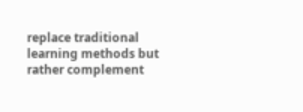replace traditional learning methods but rather complement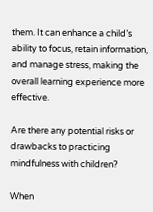them. It can enhance a child’s ability to focus, retain information, and manage stress, making the overall learning experience more effective.

Are there any potential risks or drawbacks to practicing mindfulness with children?

When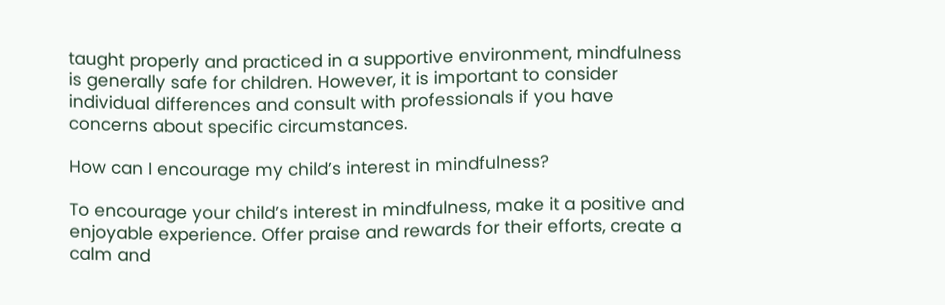taught properly and practiced in a supportive environment, mindfulness is generally safe for children. However, it is important to consider individual differences and consult with professionals if you have concerns about specific circumstances.

How can I encourage my child’s interest in mindfulness?

To encourage your child’s interest in mindfulness, make it a positive and enjoyable experience. Offer praise and rewards for their efforts, create a calm and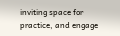inviting space for practice, and engage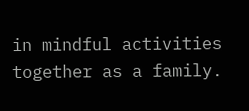in mindful activities together as a family.